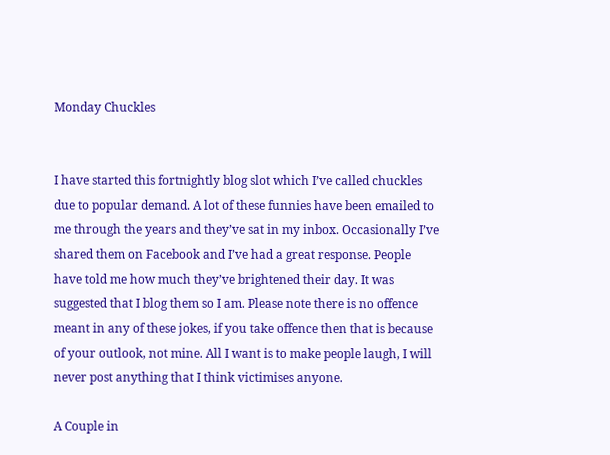Monday Chuckles


I have started this fortnightly blog slot which I’ve called chuckles due to popular demand. A lot of these funnies have been emailed to me through the years and they’ve sat in my inbox. Occasionally I’ve shared them on Facebook and I’ve had a great response. People have told me how much they’ve brightened their day. It was suggested that I blog them so I am. Please note there is no offence meant in any of these jokes, if you take offence then that is because of your outlook, not mine. All I want is to make people laugh, I will never post anything that I think victimises anyone.

A Couple in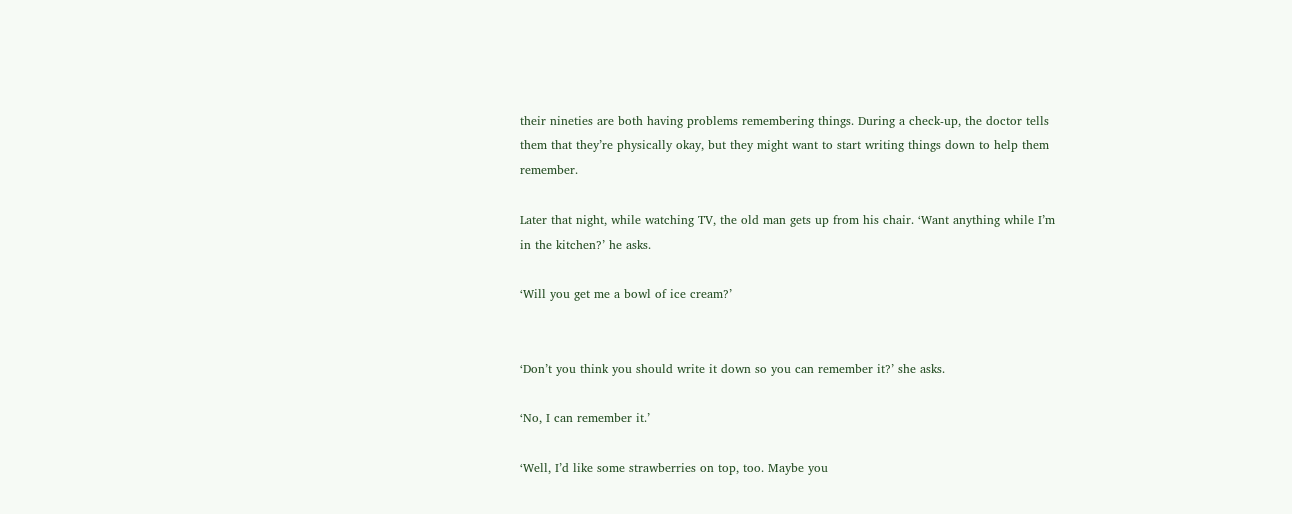their nineties are both having problems remembering things. During a check-up, the doctor tells them that they’re physically okay, but they might want to start writing things down to help them remember.

Later that night, while watching TV, the old man gets up from his chair. ‘Want anything while I’m in the kitchen?’ he asks.

‘Will you get me a bowl of ice cream?’


‘Don’t you think you should write it down so you can remember it?’ she asks.

‘No, I can remember it.’

‘Well, I’d like some strawberries on top, too. Maybe you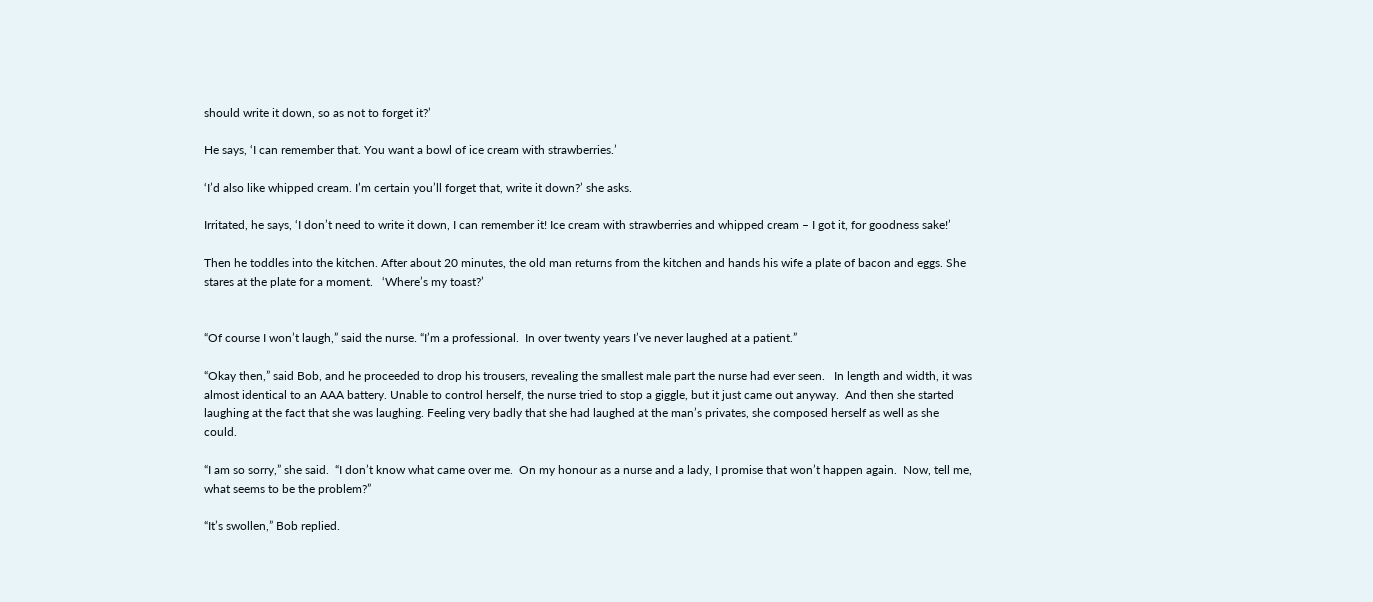should write it down, so as not to forget it?’

He says, ‘I can remember that. You want a bowl of ice cream with strawberries.’

‘I’d also like whipped cream. I’m certain you’ll forget that, write it down?’ she asks.

Irritated, he says, ‘I don’t need to write it down, I can remember it! Ice cream with strawberries and whipped cream – I got it, for goodness sake!’

Then he toddles into the kitchen. After about 20 minutes, the old man returns from the kitchen and hands his wife a plate of bacon and eggs. She stares at the plate for a moment.   ‘Where’s my toast?’


“Of course I won’t laugh,” said the nurse. “I’m a professional.  In over twenty years I’ve never laughed at a patient.”

“Okay then,” said Bob, and he proceeded to drop his trousers, revealing the smallest male part the nurse had ever seen.   In length and width, it was almost identical to an AAA battery. Unable to control herself, the nurse tried to stop a giggle, but it just came out anyway.  And then she started laughing at the fact that she was laughing. Feeling very badly that she had laughed at the man’s privates, she composed herself as well as she could.

“I am so sorry,” she said.  “I don’t know what came over me.  On my honour as a nurse and a lady, I promise that won’t happen again.  Now, tell me, what seems to be the problem?”

“It’s swollen,” Bob replied.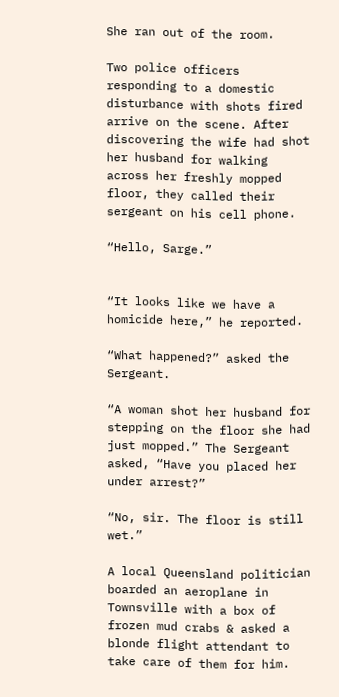She ran out of the room.

Two police officers responding to a domestic disturbance with shots fired arrive on the scene. After discovering the wife had shot her husband for walking across her freshly mopped floor, they called their sergeant on his cell phone.

“Hello, Sarge.”


“It looks like we have a homicide here,” he reported.

“What happened?” asked the Sergeant.

“A woman shot her husband for stepping on the floor she had just mopped.” The Sergeant asked, “Have you placed her under arrest?”

“No, sir. The floor is still wet.”

A local Queensland politician boarded an aeroplane in Townsville with a box of frozen mud crabs & asked a blonde flight attendant to take care of them for him.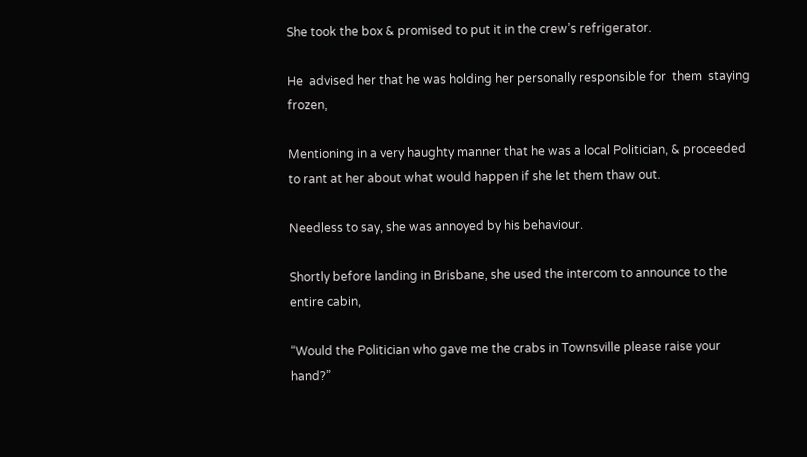She took the box & promised to put it in the crew’s refrigerator.

He  advised her that he was holding her personally responsible for  them  staying frozen,

Mentioning in a very haughty manner that he was a local Politician, & proceeded to rant at her about what would happen if she let them thaw out.

Needless to say, she was annoyed by his behaviour.

Shortly before landing in Brisbane, she used the intercom to announce to the entire cabin,

“Would the Politician who gave me the crabs in Townsville please raise your hand?”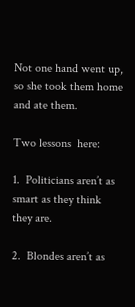Not one hand went up, so she took them home and ate them.

Two lessons  here:

1.  Politicians aren’t as smart as they think they are.

2.  Blondes aren’t as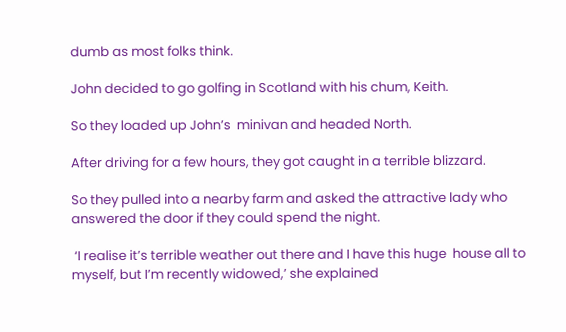dumb as most folks think.

John decided to go golfing in Scotland with his chum, Keith.

So they loaded up John’s  minivan and headed North.

After driving for a few hours, they got caught in a terrible blizzard.

So they pulled into a nearby farm and asked the attractive lady who answered the door if they could spend the night.

 ‘I realise it’s terrible weather out there and I have this huge  house all to myself, but I’m recently widowed,’ she explained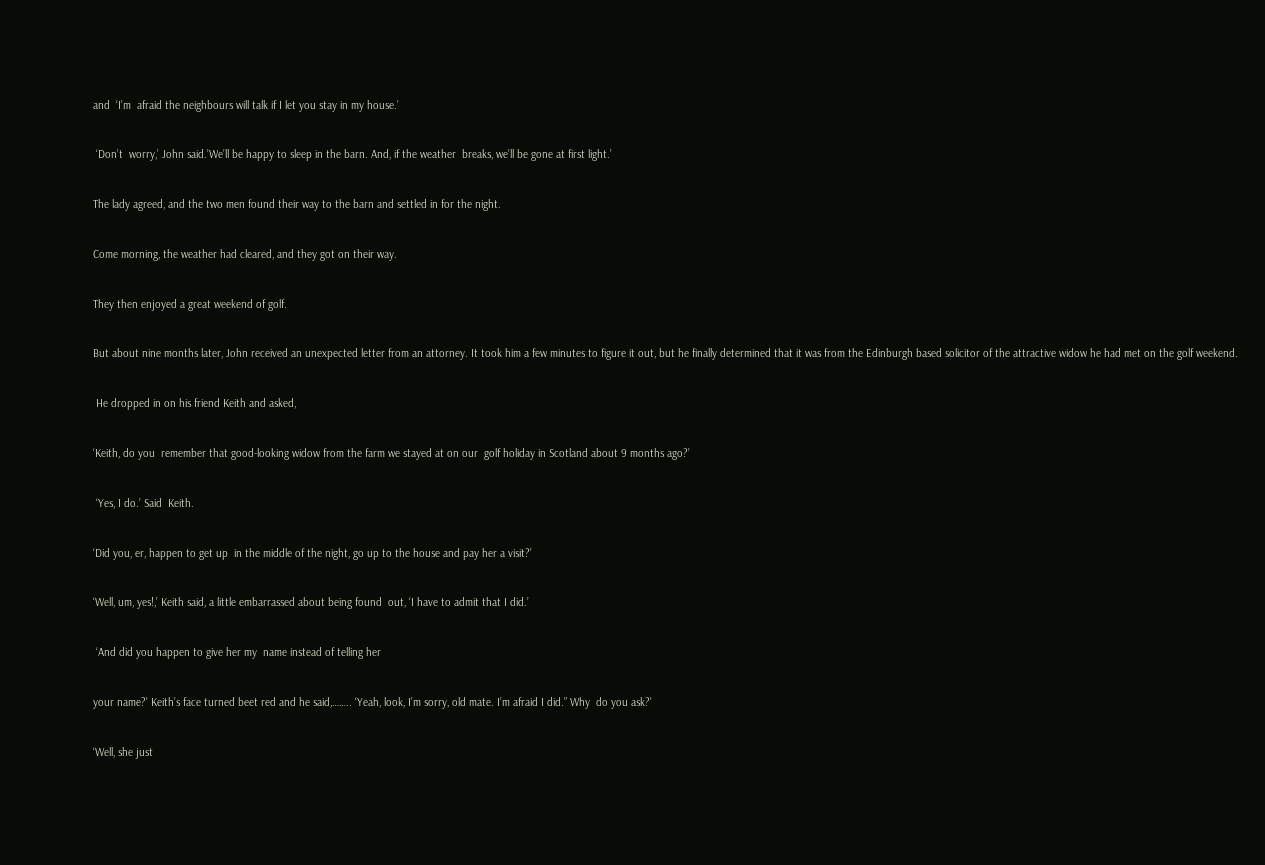and  ‘I’m  afraid the neighbours will talk if I let you stay in my house.’

 ‘Don’t  worry,’ John said.’We’ll be happy to sleep in the barn. And, if the weather  breaks, we’ll be gone at first light.’

The lady agreed, and the two men found their way to the barn and settled in for the night.

Come morning, the weather had cleared, and they got on their way.

They then enjoyed a great weekend of golf.

But about nine months later, John received an unexpected letter from an attorney. It took him a few minutes to figure it out, but he finally determined that it was from the Edinburgh based solicitor of the attractive widow he had met on the golf weekend.

 He dropped in on his friend Keith and asked,

‘Keith, do you  remember that good-looking widow from the farm we stayed at on our  golf holiday in Scotland about 9 months ago?’

 ‘Yes, I do.’ Said  Keith.

‘Did you, er, happen to get up  in the middle of the night, go up to the house and pay her a visit?’

‘Well, um, yes!,’ Keith said, a little embarrassed about being found  out, ‘I have to admit that I did.’

 ‘And did you happen to give her my  name instead of telling her

your name?’ Keith’s face turned beet red and he said,…….. ‘Yeah, look, I’m sorry, old mate. I’m afraid I did.” Why  do you ask?’

‘Well, she just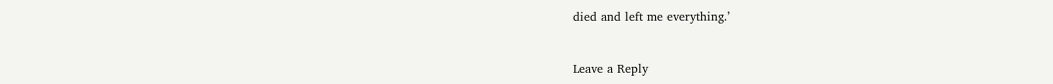died and left me everything.’


Leave a Reply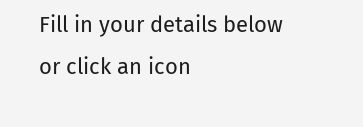Fill in your details below or click an icon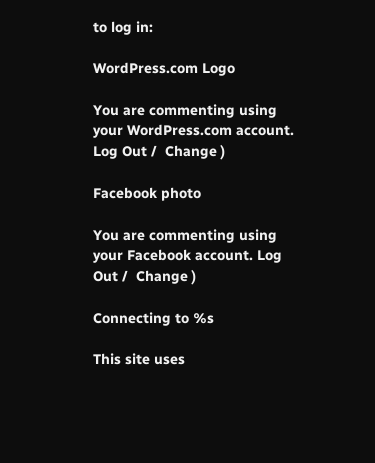to log in:

WordPress.com Logo

You are commenting using your WordPress.com account. Log Out /  Change )

Facebook photo

You are commenting using your Facebook account. Log Out /  Change )

Connecting to %s

This site uses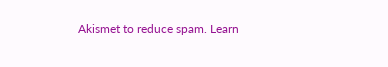Akismet to reduce spam. Learn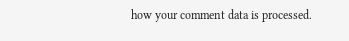how your comment data is processed.